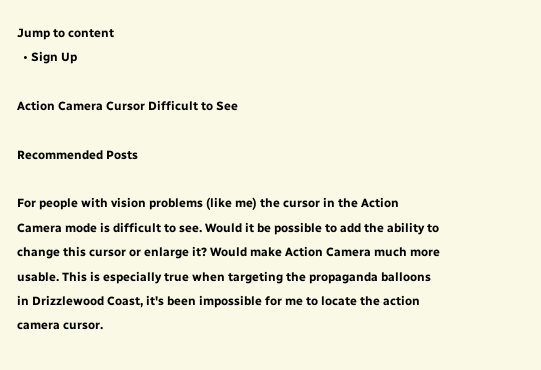Jump to content
  • Sign Up

Action Camera Cursor Difficult to See

Recommended Posts

For people with vision problems (like me) the cursor in the Action Camera mode is difficult to see. Would it be possible to add the ability to change this cursor or enlarge it? Would make Action Camera much more usable. This is especially true when targeting the propaganda balloons in Drizzlewood Coast, it's been impossible for me to locate the action camera cursor.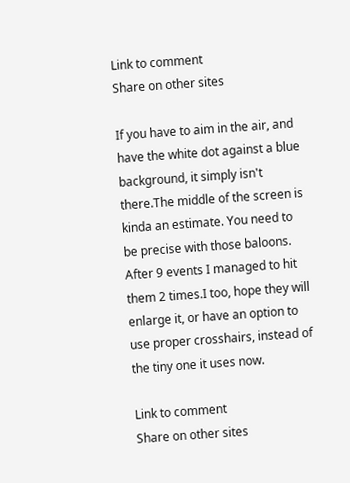Link to comment
Share on other sites

If you have to aim in the air, and have the white dot against a blue background, it simply isn't there.The middle of the screen is kinda an estimate. You need to be precise with those baloons. After 9 events I managed to hit them 2 times.I too, hope they will enlarge it, or have an option to use proper crosshairs, instead of the tiny one it uses now.

Link to comment
Share on other sites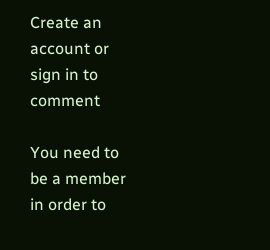Create an account or sign in to comment

You need to be a member in order to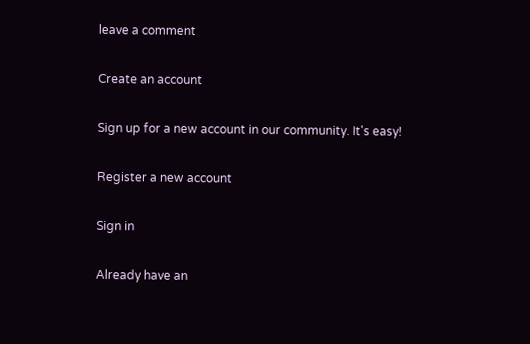leave a comment

Create an account

Sign up for a new account in our community. It's easy!

Register a new account

Sign in

Already have an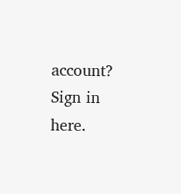account? Sign in here.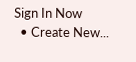Sign In Now
  • Create New...